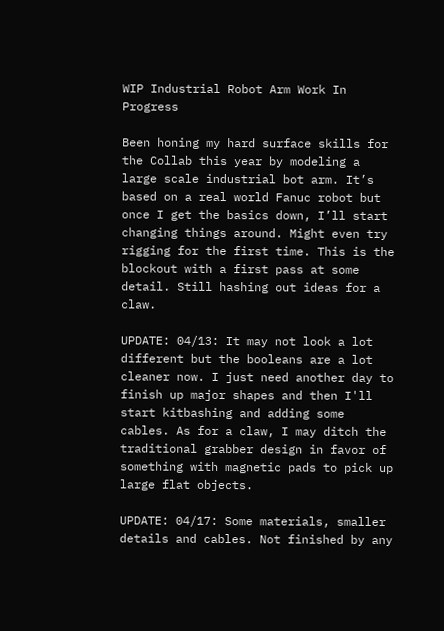WIP Industrial Robot Arm Work In Progress

Been honing my hard surface skills for the Collab this year by modeling a large scale industrial bot arm. It’s based on a real world Fanuc robot but once I get the basics down, I’ll start changing things around. Might even try rigging for the first time. This is the blockout with a first pass at some detail. Still hashing out ideas for a claw.

UPDATE: 04/13: It may not look a lot different but the booleans are a lot cleaner now. I just need another day to finish up major shapes and then I'll start kitbashing and adding some cables. As for a claw, I may ditch the traditional grabber design in favor of something with magnetic pads to pick up large flat objects.

UPDATE: 04/17: Some materials, smaller details and cables. Not finished by any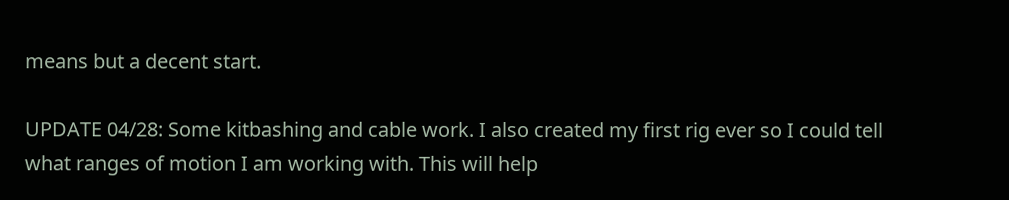means but a decent start.

UPDATE 04/28: Some kitbashing and cable work. I also created my first rig ever so I could tell what ranges of motion I am working with. This will help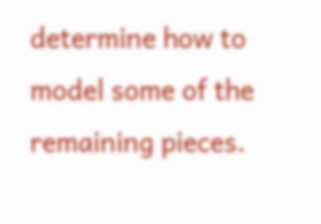determine how to model some of the remaining pieces.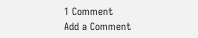1 Comment
Add a Comment